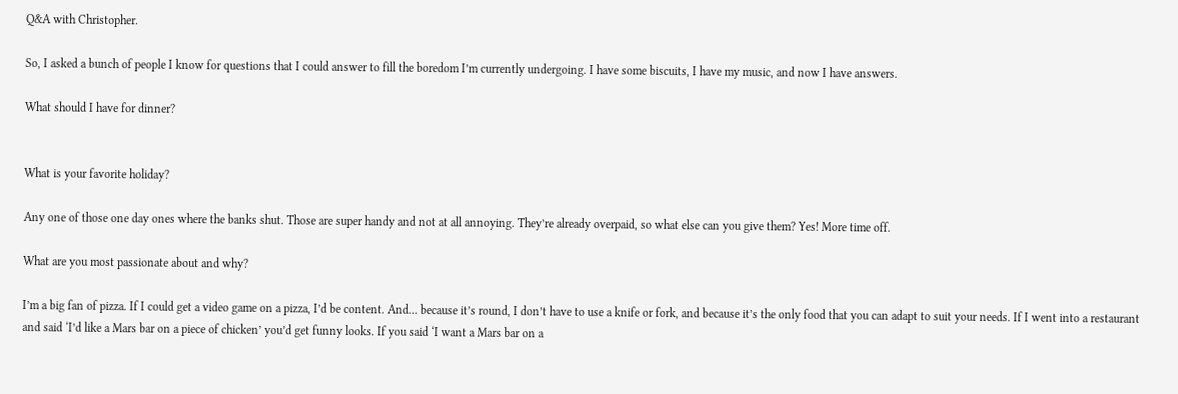Q&A with Christopher.

So, I asked a bunch of people I know for questions that I could answer to fill the boredom I’m currently undergoing. I have some biscuits, I have my music, and now I have answers.

What should I have for dinner?


What is your favorite holiday?

Any one of those one day ones where the banks shut. Those are super handy and not at all annoying. They’re already overpaid, so what else can you give them? Yes! More time off.

What are you most passionate about and why?

I’m a big fan of pizza. If I could get a video game on a pizza, I’d be content. And… because it’s round, I don’t have to use a knife or fork, and because it’s the only food that you can adapt to suit your needs. If I went into a restaurant and said ‘I’d like a Mars bar on a piece of chicken’ you’d get funny looks. If you said ‘I want a Mars bar on a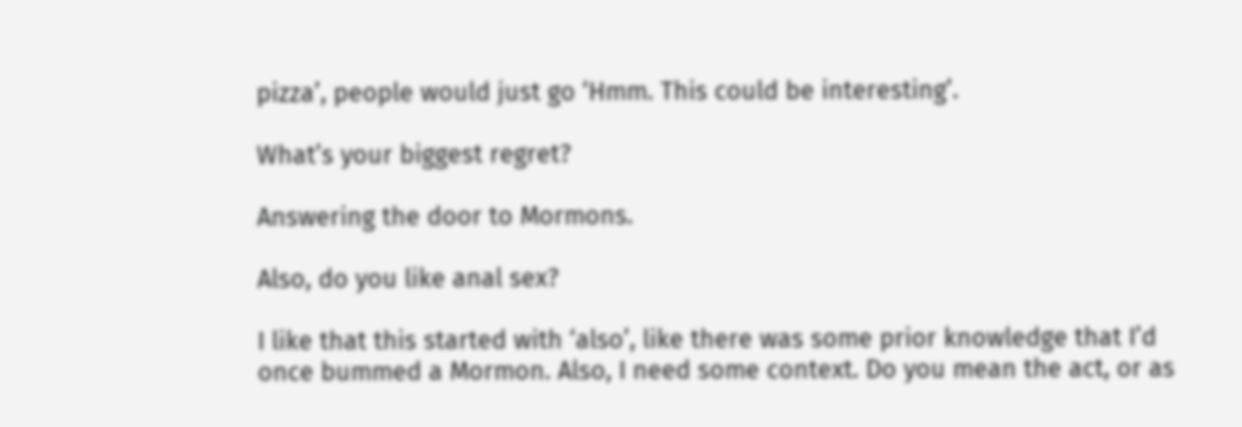pizza’, people would just go ‘Hmm. This could be interesting’.

What’s your biggest regret?

Answering the door to Mormons.

Also, do you like anal sex?

I like that this started with ‘also’, like there was some prior knowledge that I’d once bummed a Mormon. Also, I need some context. Do you mean the act, or as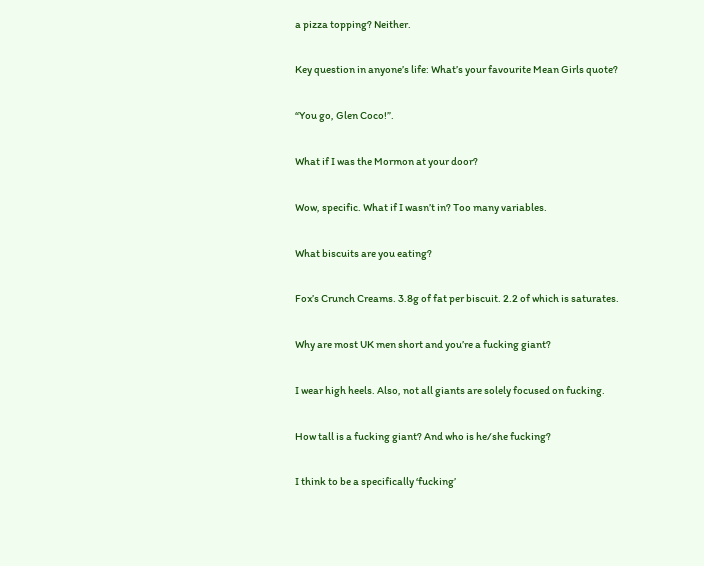a pizza topping? Neither.

Key question in anyone’s life: What’s your favourite Mean Girls quote?

“You go, Glen Coco!”.

What if I was the Mormon at your door?

Wow, specific. What if I wasn’t in? Too many variables.

What biscuits are you eating?

Fox’s Crunch Creams. 3.8g of fat per biscuit. 2.2 of which is saturates.

Why are most UK men short and you’re a fucking giant?

I wear high heels. Also, not all giants are solely focused on fucking.

How tall is a fucking giant? And who is he/she fucking?

I think to be a specifically ‘fucking’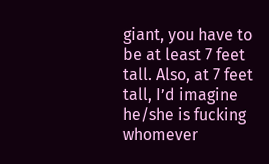giant, you have to be at least 7 feet tall. Also, at 7 feet tall, I’d imagine he/she is fucking whomever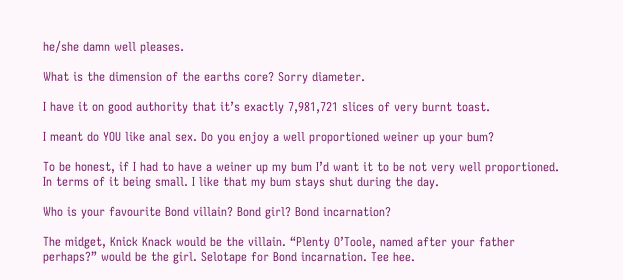he/she damn well pleases.

What is the dimension of the earths core? Sorry diameter.

I have it on good authority that it’s exactly 7,981,721 slices of very burnt toast.

I meant do YOU like anal sex. Do you enjoy a well proportioned weiner up your bum?

To be honest, if I had to have a weiner up my bum I’d want it to be not very well proportioned. In terms of it being small. I like that my bum stays shut during the day.

Who is your favourite Bond villain? Bond girl? Bond incarnation?

The midget, Knick Knack would be the villain. “Plenty O’Toole, named after your father perhaps?” would be the girl. Selotape for Bond incarnation. Tee hee.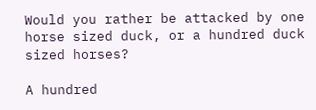Would you rather be attacked by one horse sized duck, or a hundred duck sized horses?

A hundred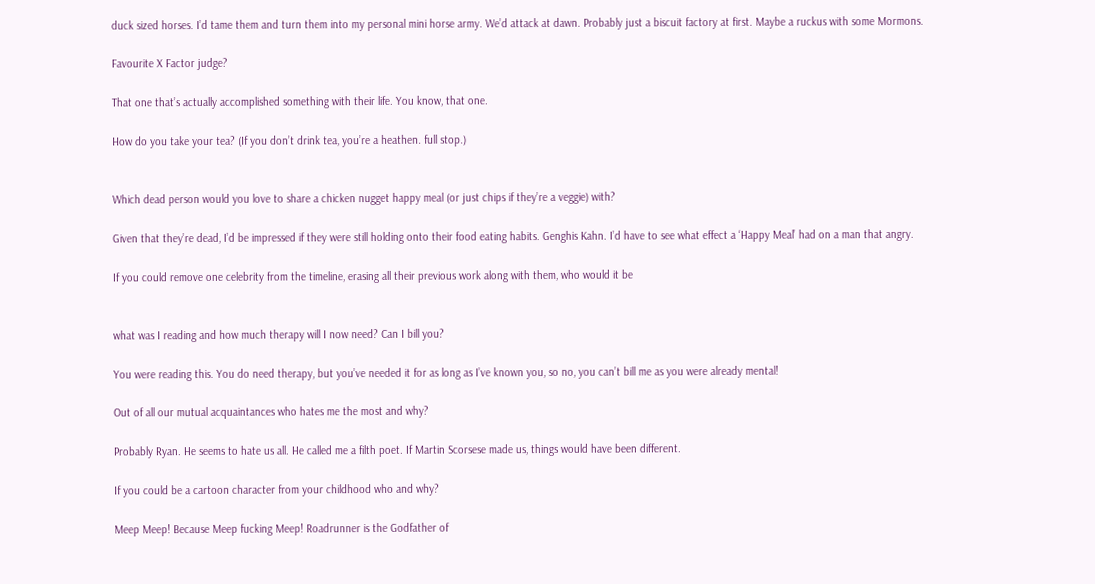duck sized horses. I’d tame them and turn them into my personal mini horse army. We’d attack at dawn. Probably just a biscuit factory at first. Maybe a ruckus with some Mormons.

Favourite X Factor judge?

That one that’s actually accomplished something with their life. You know, that one.

How do you take your tea? (If you don’t drink tea, you’re a heathen. full stop.)


Which dead person would you love to share a chicken nugget happy meal (or just chips if they’re a veggie) with?

Given that they’re dead, I’d be impressed if they were still holding onto their food eating habits. Genghis Kahn. I’d have to see what effect a ‘Happy Meal’ had on a man that angry.

If you could remove one celebrity from the timeline, erasing all their previous work along with them, who would it be


what was I reading and how much therapy will I now need? Can I bill you?

You were reading this. You do need therapy, but you’ve needed it for as long as I’ve known you, so no, you can’t bill me as you were already mental!

Out of all our mutual acquaintances who hates me the most and why?

Probably Ryan. He seems to hate us all. He called me a filth poet. If Martin Scorsese made us, things would have been different.

If you could be a cartoon character from your childhood who and why?

Meep Meep! Because Meep fucking Meep! Roadrunner is the Godfather of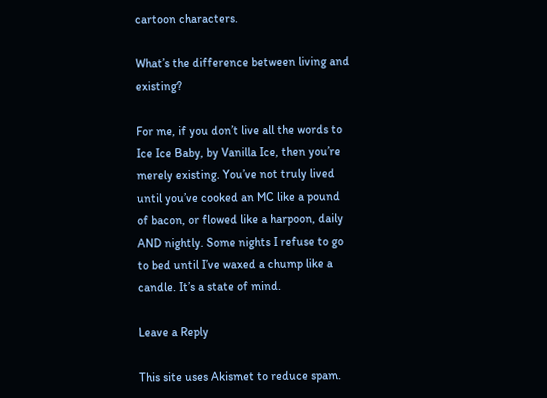cartoon characters.

What’s the difference between living and existing?

For me, if you don’t live all the words to Ice Ice Baby, by Vanilla Ice, then you’re merely existing. You’ve not truly lived until you’ve cooked an MC like a pound of bacon, or flowed like a harpoon, daily AND nightly. Some nights I refuse to go to bed until I’ve waxed a chump like a candle. It’s a state of mind.

Leave a Reply

This site uses Akismet to reduce spam.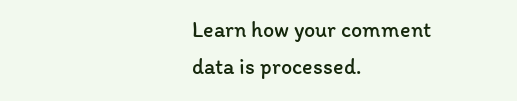Learn how your comment data is processed.